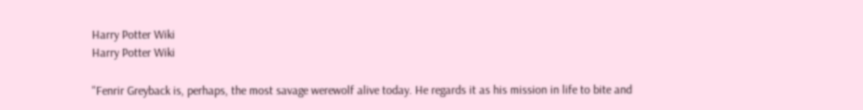Harry Potter Wiki
Harry Potter Wiki

"Fenrir Greyback is, perhaps, the most savage werewolf alive today. He regards it as his mission in life to bite and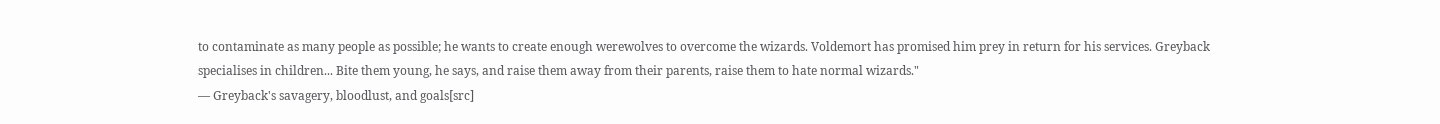to contaminate as many people as possible; he wants to create enough werewolves to overcome the wizards. Voldemort has promised him prey in return for his services. Greyback specialises in children... Bite them young, he says, and raise them away from their parents, raise them to hate normal wizards."
— Greyback's savagery, bloodlust, and goals[src]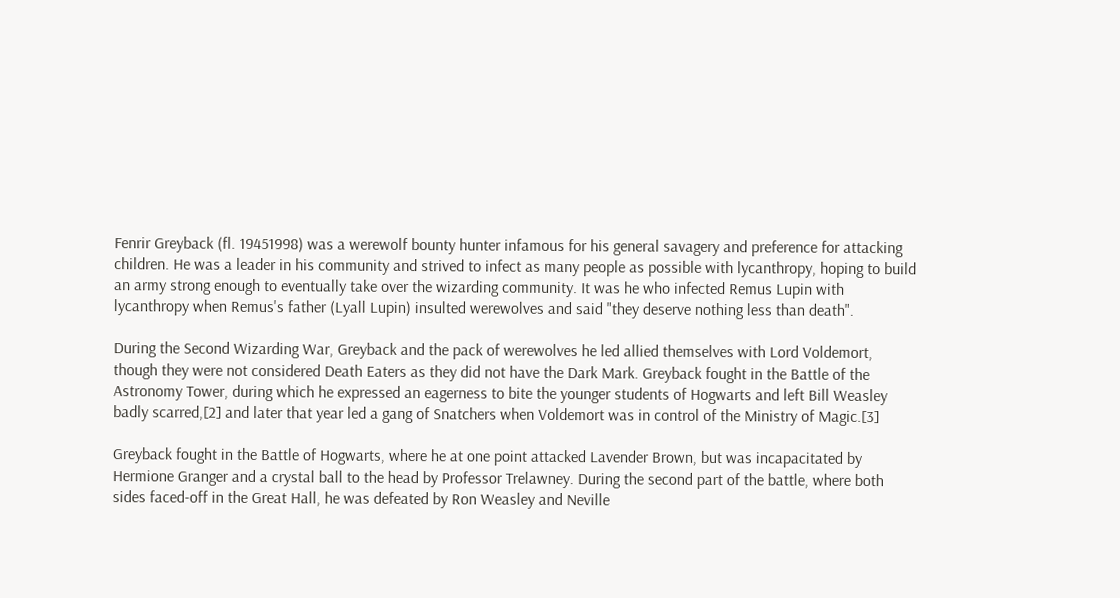Fenrir Greyback (fl. 19451998) was a werewolf bounty hunter infamous for his general savagery and preference for attacking children. He was a leader in his community and strived to infect as many people as possible with lycanthropy, hoping to build an army strong enough to eventually take over the wizarding community. It was he who infected Remus Lupin with lycanthropy when Remus's father (Lyall Lupin) insulted werewolves and said "they deserve nothing less than death".

During the Second Wizarding War, Greyback and the pack of werewolves he led allied themselves with Lord Voldemort, though they were not considered Death Eaters as they did not have the Dark Mark. Greyback fought in the Battle of the Astronomy Tower, during which he expressed an eagerness to bite the younger students of Hogwarts and left Bill Weasley badly scarred,[2] and later that year led a gang of Snatchers when Voldemort was in control of the Ministry of Magic.[3]

Greyback fought in the Battle of Hogwarts, where he at one point attacked Lavender Brown, but was incapacitated by Hermione Granger and a crystal ball to the head by Professor Trelawney. During the second part of the battle, where both sides faced-off in the Great Hall, he was defeated by Ron Weasley and Neville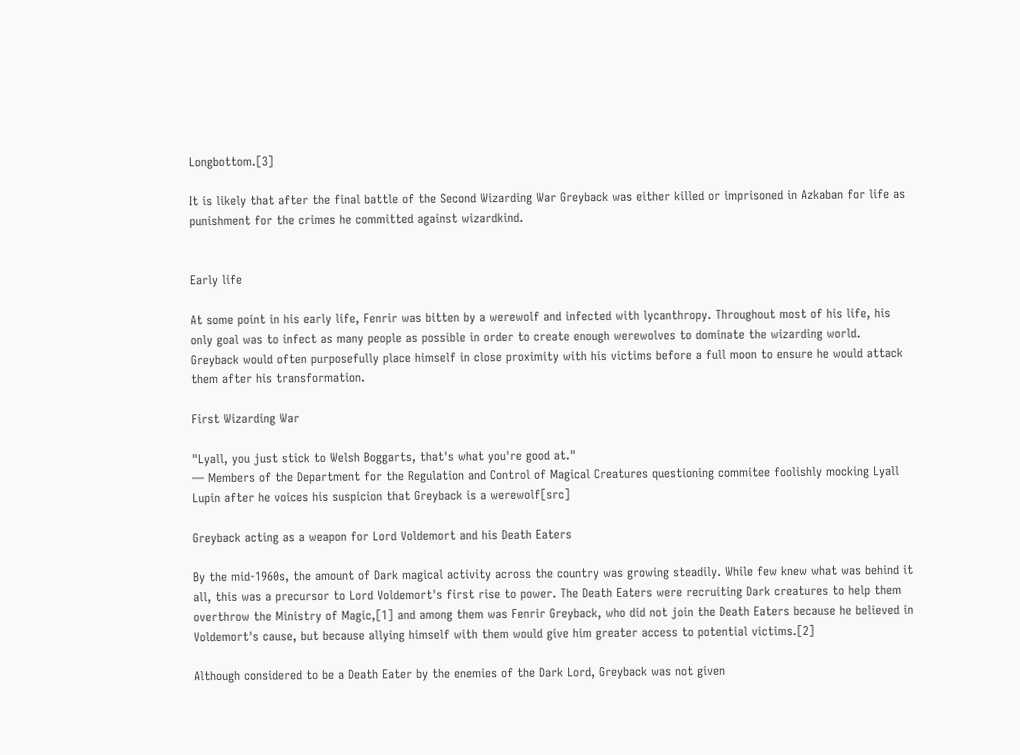Longbottom.[3]

It is likely that after the final battle of the Second Wizarding War Greyback was either killed or imprisoned in Azkaban for life as punishment for the crimes he committed against wizardkind.


Early life

At some point in his early life, Fenrir was bitten by a werewolf and infected with lycanthropy. Throughout most of his life, his only goal was to infect as many people as possible in order to create enough werewolves to dominate the wizarding world. Greyback would often purposefully place himself in close proximity with his victims before a full moon to ensure he would attack them after his transformation.

First Wizarding War

"Lyall, you just stick to Welsh Boggarts, that's what you're good at."
— Members of the Department for the Regulation and Control of Magical Creatures questioning commitee foolishly mocking Lyall Lupin after he voices his suspicion that Greyback is a werewolf[src]

Greyback acting as a weapon for Lord Voldemort and his Death Eaters

By the mid-1960s, the amount of Dark magical activity across the country was growing steadily. While few knew what was behind it all, this was a precursor to Lord Voldemort's first rise to power. The Death Eaters were recruiting Dark creatures to help them overthrow the Ministry of Magic,[1] and among them was Fenrir Greyback, who did not join the Death Eaters because he believed in Voldemort's cause, but because allying himself with them would give him greater access to potential victims.[2]

Although considered to be a Death Eater by the enemies of the Dark Lord, Greyback was not given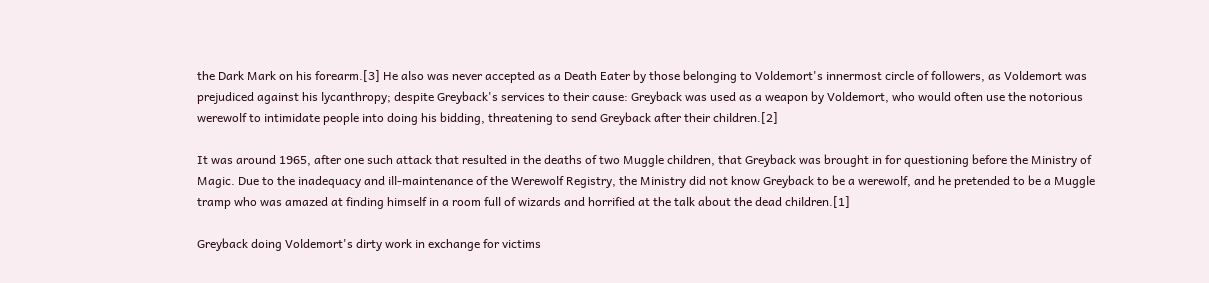the Dark Mark on his forearm.[3] He also was never accepted as a Death Eater by those belonging to Voldemort's innermost circle of followers, as Voldemort was prejudiced against his lycanthropy; despite Greyback's services to their cause: Greyback was used as a weapon by Voldemort, who would often use the notorious werewolf to intimidate people into doing his bidding, threatening to send Greyback after their children.[2]

It was around 1965, after one such attack that resulted in the deaths of two Muggle children, that Greyback was brought in for questioning before the Ministry of Magic. Due to the inadequacy and ill-maintenance of the Werewolf Registry, the Ministry did not know Greyback to be a werewolf, and he pretended to be a Muggle tramp who was amazed at finding himself in a room full of wizards and horrified at the talk about the dead children.[1]

Greyback doing Voldemort's dirty work in exchange for victims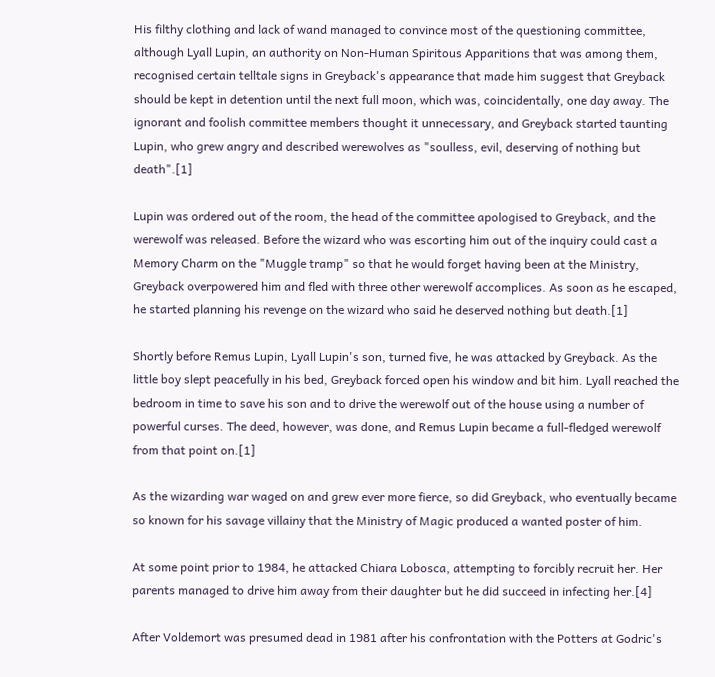His filthy clothing and lack of wand managed to convince most of the questioning committee, although Lyall Lupin, an authority on Non-Human Spiritous Apparitions that was among them, recognised certain telltale signs in Greyback's appearance that made him suggest that Greyback should be kept in detention until the next full moon, which was, coincidentally, one day away. The ignorant and foolish committee members thought it unnecessary, and Greyback started taunting Lupin, who grew angry and described werewolves as "soulless, evil, deserving of nothing but death".[1]

Lupin was ordered out of the room, the head of the committee apologised to Greyback, and the werewolf was released. Before the wizard who was escorting him out of the inquiry could cast a Memory Charm on the "Muggle tramp" so that he would forget having been at the Ministry, Greyback overpowered him and fled with three other werewolf accomplices. As soon as he escaped, he started planning his revenge on the wizard who said he deserved nothing but death.[1]

Shortly before Remus Lupin, Lyall Lupin's son, turned five, he was attacked by Greyback. As the little boy slept peacefully in his bed, Greyback forced open his window and bit him. Lyall reached the bedroom in time to save his son and to drive the werewolf out of the house using a number of powerful curses. The deed, however, was done, and Remus Lupin became a full-fledged werewolf from that point on.[1]

As the wizarding war waged on and grew ever more fierce, so did Greyback, who eventually became so known for his savage villainy that the Ministry of Magic produced a wanted poster of him.

At some point prior to 1984, he attacked Chiara Lobosca, attempting to forcibly recruit her. Her parents managed to drive him away from their daughter but he did succeed in infecting her.[4]

After Voldemort was presumed dead in 1981 after his confrontation with the Potters at Godric's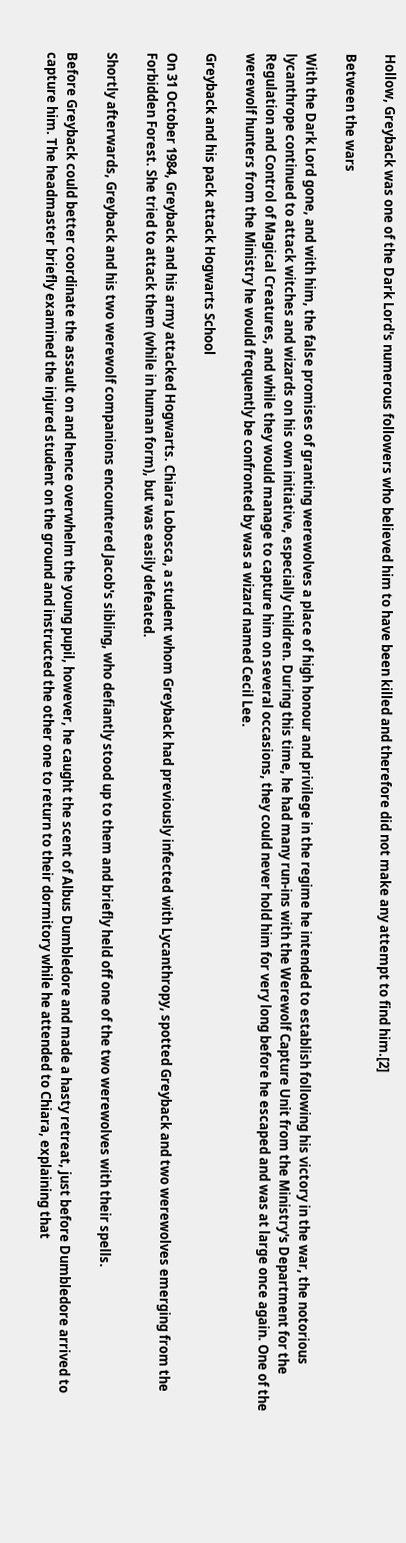Hollow, Greyback was one of the Dark Lord's numerous followers who believed him to have been killed and therefore did not make any attempt to find him.[2]

Between the wars

With the Dark Lord gone, and with him, the false promises of granting werewolves a place of high honour and privilege in the regime he intended to establish following his victory in the war, the notorious lycanthrope continued to attack witches and wizards on his own initiative, especially children. During this time, he had many run-ins with the Werewolf Capture Unit from the Ministry's Department for the Regulation and Control of Magical Creatures, and while they would manage to capture him on several occasions, they could never hold him for very long before he escaped and was at large once again. One of the werewolf hunters from the Ministry he would frequently be confronted by was a wizard named Cecil Lee.

Greyback and his pack attack Hogwarts School

On 31 October 1984, Greyback and his army attacked Hogwarts. Chiara Lobosca, a student whom Greyback had previously infected with Lycanthropy, spotted Greyback and two werewolves emerging from the Forbidden Forest. She tried to attack them (while in human form), but was easily defeated.

Shortly afterwards, Greyback and his two werewolf companions encountered Jacob's sibling, who defiantly stood up to them and briefly held off one of the two werewolves with their spells.

Before Greyback could better coordinate the assault on and hence overwhelm the young pupil, however, he caught the scent of Albus Dumbledore and made a hasty retreat, just before Dumbledore arrived to capture him. The headmaster briefly examined the injured student on the ground and instructed the other one to return to their dormitory while he attended to Chiara, explaining that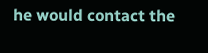he would contact the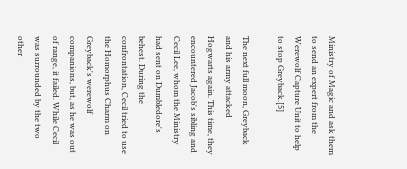Ministry of Magic and ask them to send an expert from the Werewolf Capture Unit to help to stop Greyback.[5]

The next full moon, Greyback and his army attacked Hogwarts again. This time, they encountered Jacob's sibling and Cecil Lee, whom the Ministry had sent on Dumbledore's behest. During the confrontation, Cecil tried to use the Homorphus Charm on Greyback's werewolf companions, but, as he was out of range, it failed. While Cecil was surrounded by the two other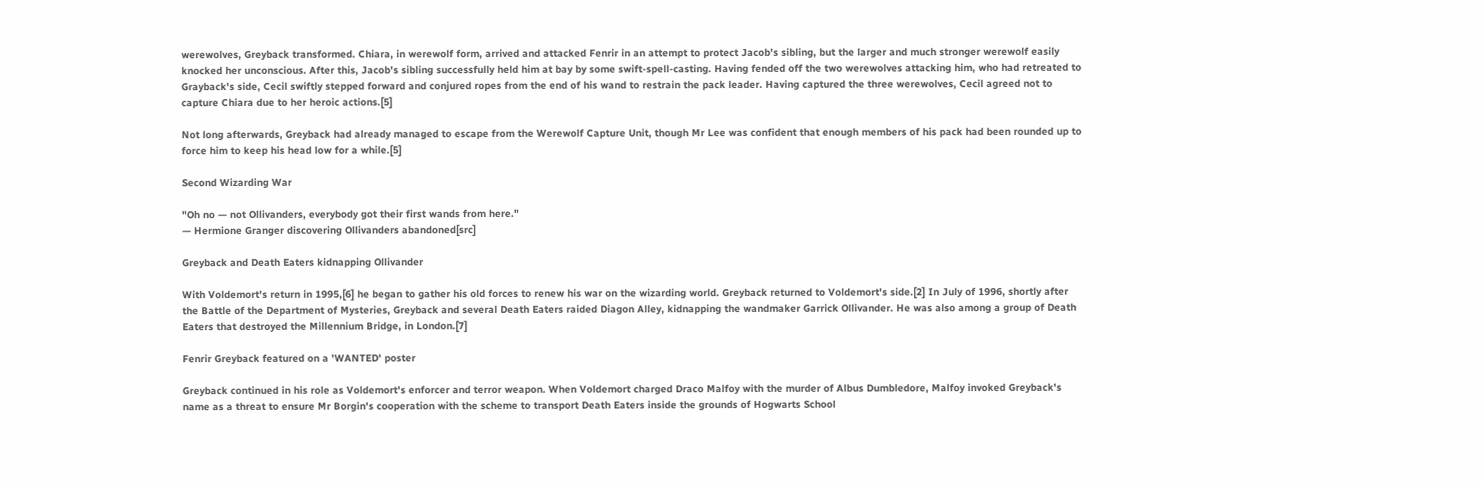werewolves, Greyback transformed. Chiara, in werewolf form, arrived and attacked Fenrir in an attempt to protect Jacob's sibling, but the larger and much stronger werewolf easily knocked her unconscious. After this, Jacob's sibling successfully held him at bay by some swift-spell-casting. Having fended off the two werewolves attacking him, who had retreated to Grayback's side, Cecil swiftly stepped forward and conjured ropes from the end of his wand to restrain the pack leader. Having captured the three werewolves, Cecil agreed not to capture Chiara due to her heroic actions.[5]

Not long afterwards, Greyback had already managed to escape from the Werewolf Capture Unit, though Mr Lee was confident that enough members of his pack had been rounded up to force him to keep his head low for a while.[5]

Second Wizarding War

"Oh no — not Ollivanders, everybody got their first wands from here."
— Hermione Granger discovering Ollivanders abandoned[src]

Greyback and Death Eaters kidnapping Ollivander

With Voldemort's return in 1995,[6] he began to gather his old forces to renew his war on the wizarding world. Greyback returned to Voldemort's side.[2] In July of 1996, shortly after the Battle of the Department of Mysteries, Greyback and several Death Eaters raided Diagon Alley, kidnapping the wandmaker Garrick Ollivander. He was also among a group of Death Eaters that destroyed the Millennium Bridge, in London.[7]

Fenrir Greyback featured on a 'WANTED' poster

Greyback continued in his role as Voldemort's enforcer and terror weapon. When Voldemort charged Draco Malfoy with the murder of Albus Dumbledore, Malfoy invoked Greyback's name as a threat to ensure Mr Borgin's cooperation with the scheme to transport Death Eaters inside the grounds of Hogwarts School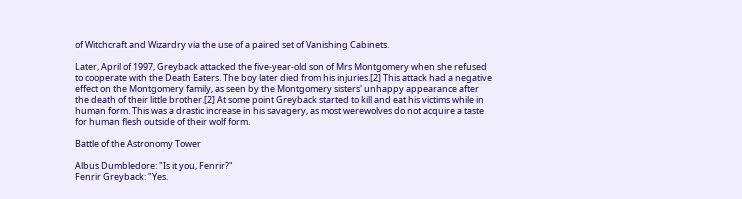of Witchcraft and Wizardry via the use of a paired set of Vanishing Cabinets.

Later, April of 1997, Greyback attacked the five-year-old son of Mrs Montgomery when she refused to cooperate with the Death Eaters. The boy later died from his injuries.[2] This attack had a negative effect on the Montgomery family, as seen by the Montgomery sisters' unhappy appearance after the death of their little brother.[2] At some point Greyback started to kill and eat his victims while in human form. This was a drastic increase in his savagery, as most werewolves do not acquire a taste for human flesh outside of their wolf form.

Battle of the Astronomy Tower

Albus Dumbledore: "Is it you, Fenrir?"
Fenrir Greyback: "Yes.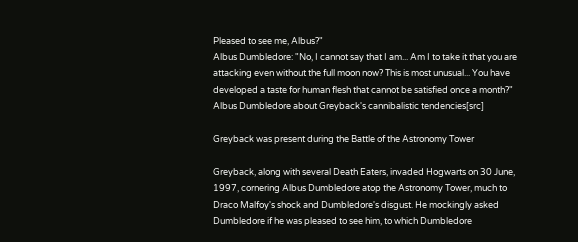Pleased to see me, Albus?"
Albus Dumbledore: "No, I cannot say that I am... Am I to take it that you are attacking even without the full moon now? This is most unusual... You have developed a taste for human flesh that cannot be satisfied once a month?"
Albus Dumbledore about Greyback's cannibalistic tendencies[src]

Greyback was present during the Battle of the Astronomy Tower

Greyback, along with several Death Eaters, invaded Hogwarts on 30 June, 1997, cornering Albus Dumbledore atop the Astronomy Tower, much to Draco Malfoy's shock and Dumbledore's disgust. He mockingly asked Dumbledore if he was pleased to see him, to which Dumbledore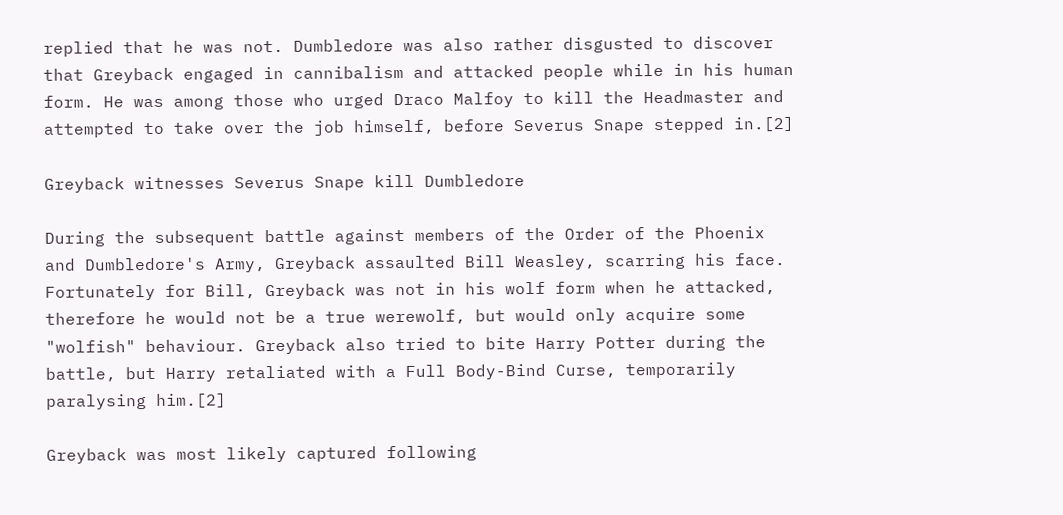replied that he was not. Dumbledore was also rather disgusted to discover that Greyback engaged in cannibalism and attacked people while in his human form. He was among those who urged Draco Malfoy to kill the Headmaster and attempted to take over the job himself, before Severus Snape stepped in.[2]

Greyback witnesses Severus Snape kill Dumbledore

During the subsequent battle against members of the Order of the Phoenix and Dumbledore's Army, Greyback assaulted Bill Weasley, scarring his face. Fortunately for Bill, Greyback was not in his wolf form when he attacked, therefore he would not be a true werewolf, but would only acquire some "wolfish" behaviour. Greyback also tried to bite Harry Potter during the battle, but Harry retaliated with a Full Body-Bind Curse, temporarily paralysing him.[2]

Greyback was most likely captured following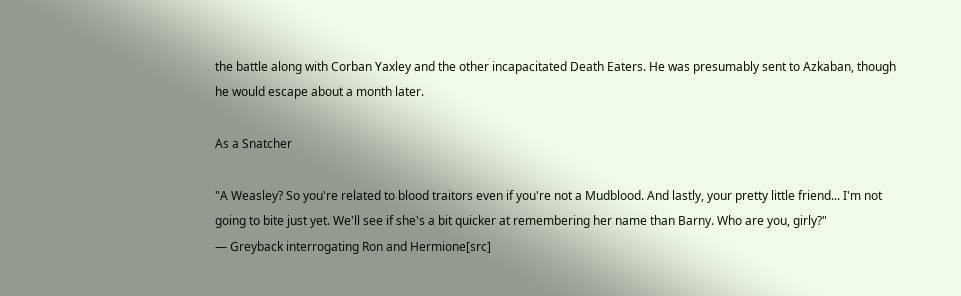the battle along with Corban Yaxley and the other incapacitated Death Eaters. He was presumably sent to Azkaban, though he would escape about a month later.

As a Snatcher

"A Weasley? So you're related to blood traitors even if you're not a Mudblood. And lastly, your pretty little friend... I'm not going to bite just yet. We'll see if she's a bit quicker at remembering her name than Barny. Who are you, girly?"
— Greyback interrogating Ron and Hermione[src]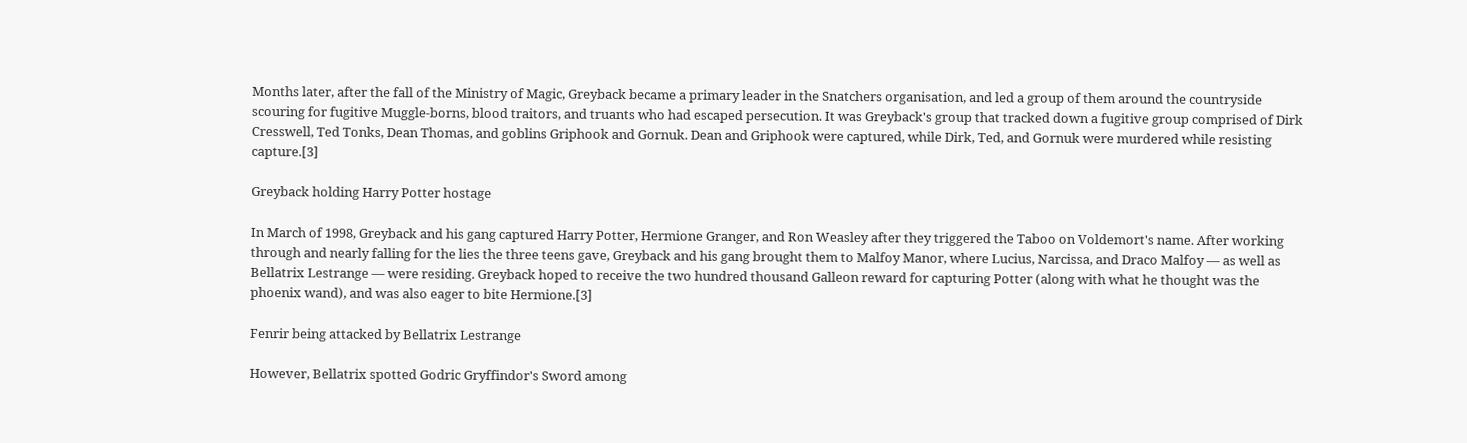Months later, after the fall of the Ministry of Magic, Greyback became a primary leader in the Snatchers organisation, and led a group of them around the countryside scouring for fugitive Muggle-borns, blood traitors, and truants who had escaped persecution. It was Greyback's group that tracked down a fugitive group comprised of Dirk Cresswell, Ted Tonks, Dean Thomas, and goblins Griphook and Gornuk. Dean and Griphook were captured, while Dirk, Ted, and Gornuk were murdered while resisting capture.[3]

Greyback holding Harry Potter hostage

In March of 1998, Greyback and his gang captured Harry Potter, Hermione Granger, and Ron Weasley after they triggered the Taboo on Voldemort's name. After working through and nearly falling for the lies the three teens gave, Greyback and his gang brought them to Malfoy Manor, where Lucius, Narcissa, and Draco Malfoy — as well as Bellatrix Lestrange — were residing. Greyback hoped to receive the two hundred thousand Galleon reward for capturing Potter (along with what he thought was the phoenix wand), and was also eager to bite Hermione.[3]

Fenrir being attacked by Bellatrix Lestrange

However, Bellatrix spotted Godric Gryffindor's Sword among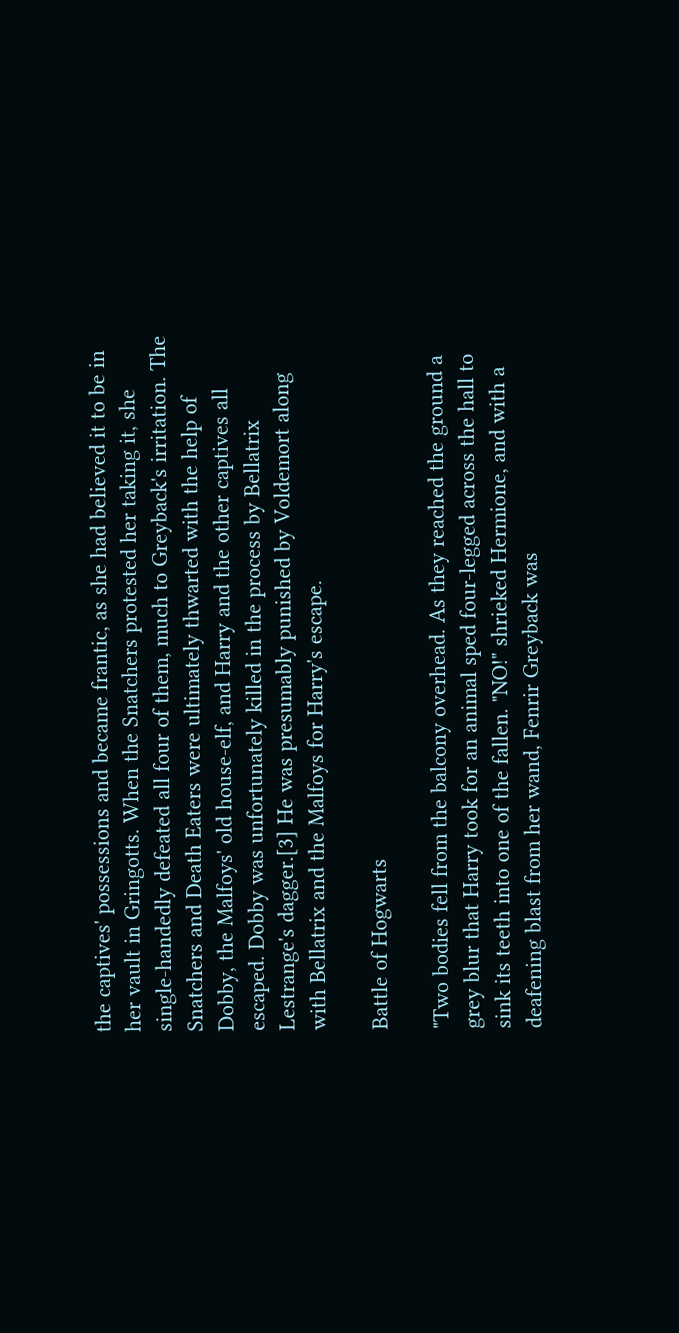the captives' possessions and became frantic, as she had believed it to be in her vault in Gringotts. When the Snatchers protested her taking it, she single-handedly defeated all four of them, much to Greyback's irritation. The Snatchers and Death Eaters were ultimately thwarted with the help of Dobby, the Malfoys' old house-elf, and Harry and the other captives all escaped. Dobby was unfortunately killed in the process by Bellatrix Lestrange's dagger.[3] He was presumably punished by Voldemort along with Bellatrix and the Malfoys for Harry's escape.

Battle of Hogwarts

"Two bodies fell from the balcony overhead. As they reached the ground a grey blur that Harry took for an animal sped four-legged across the hall to sink its teeth into one of the fallen. "NO!" shrieked Hermione, and with a deafening blast from her wand, Fenrir Greyback was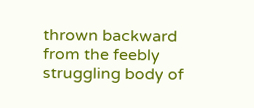thrown backward from the feebly struggling body of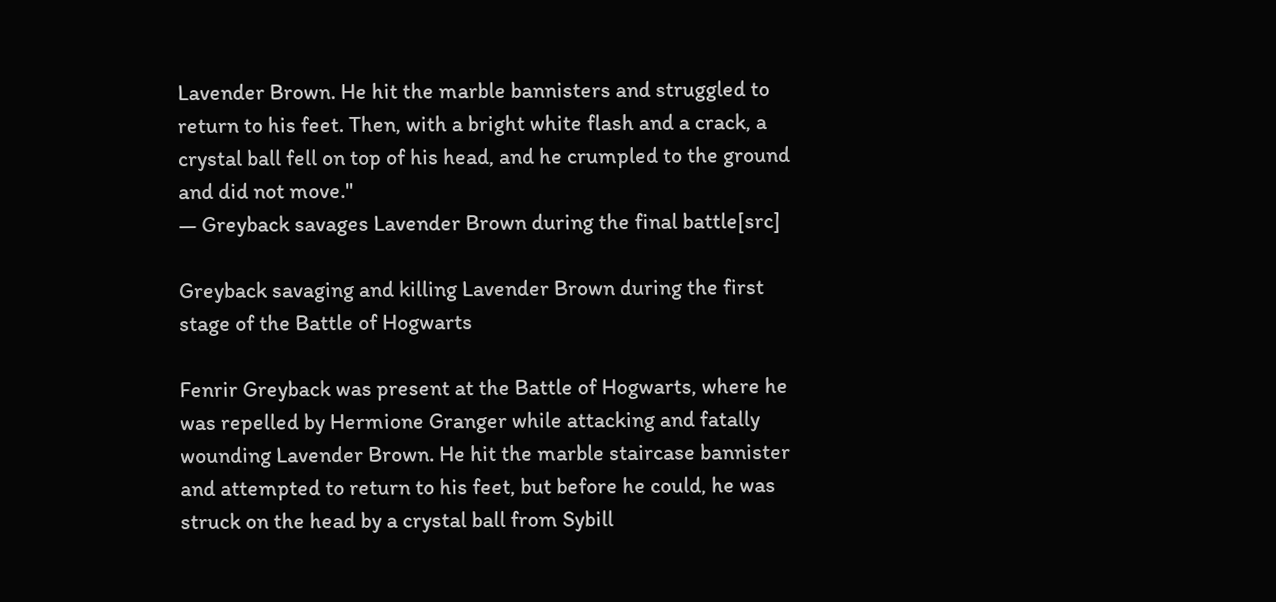Lavender Brown. He hit the marble bannisters and struggled to return to his feet. Then, with a bright white flash and a crack, a crystal ball fell on top of his head, and he crumpled to the ground and did not move."
— Greyback savages Lavender Brown during the final battle[src]

Greyback savaging and killing Lavender Brown during the first stage of the Battle of Hogwarts

Fenrir Greyback was present at the Battle of Hogwarts, where he was repelled by Hermione Granger while attacking and fatally wounding Lavender Brown. He hit the marble staircase bannister and attempted to return to his feet, but before he could, he was struck on the head by a crystal ball from Sybill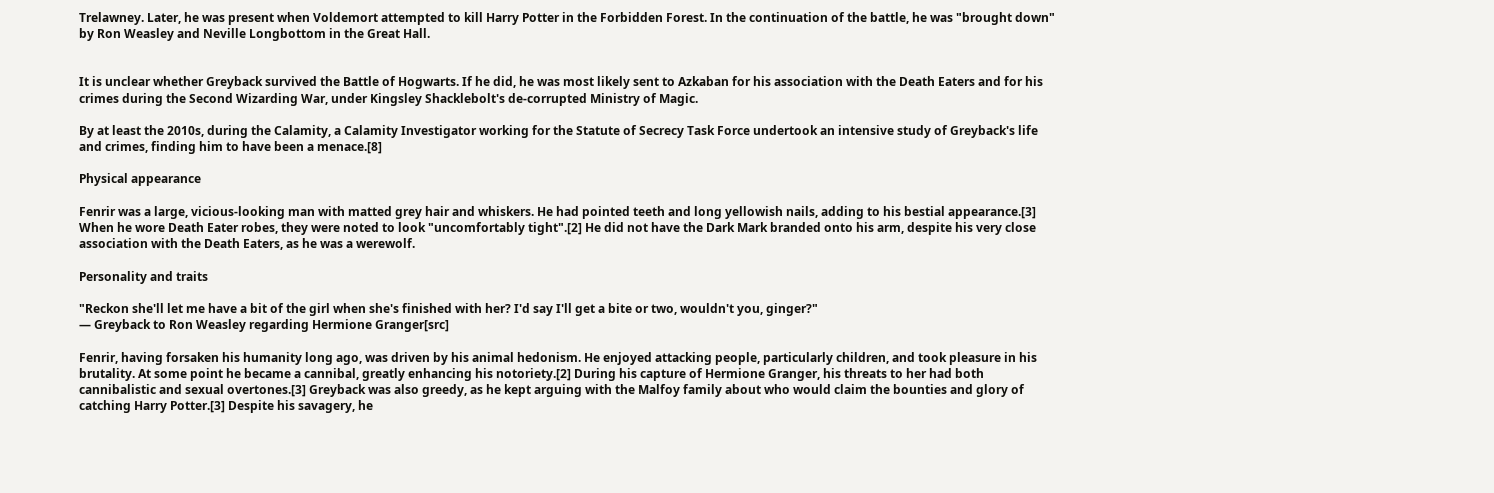Trelawney. Later, he was present when Voldemort attempted to kill Harry Potter in the Forbidden Forest. In the continuation of the battle, he was "brought down" by Ron Weasley and Neville Longbottom in the Great Hall.


It is unclear whether Greyback survived the Battle of Hogwarts. If he did, he was most likely sent to Azkaban for his association with the Death Eaters and for his crimes during the Second Wizarding War, under Kingsley Shacklebolt's de-corrupted Ministry of Magic.

By at least the 2010s, during the Calamity, a Calamity Investigator working for the Statute of Secrecy Task Force undertook an intensive study of Greyback's life and crimes, finding him to have been a menace.[8]

Physical appearance

Fenrir was a large, vicious-looking man with matted grey hair and whiskers. He had pointed teeth and long yellowish nails, adding to his bestial appearance.[3] When he wore Death Eater robes, they were noted to look "uncomfortably tight".[2] He did not have the Dark Mark branded onto his arm, despite his very close association with the Death Eaters, as he was a werewolf.

Personality and traits

"Reckon she'll let me have a bit of the girl when she's finished with her? I'd say I'll get a bite or two, wouldn't you, ginger?"
— Greyback to Ron Weasley regarding Hermione Granger[src]

Fenrir, having forsaken his humanity long ago, was driven by his animal hedonism. He enjoyed attacking people, particularly children, and took pleasure in his brutality. At some point he became a cannibal, greatly enhancing his notoriety.[2] During his capture of Hermione Granger, his threats to her had both cannibalistic and sexual overtones.[3] Greyback was also greedy, as he kept arguing with the Malfoy family about who would claim the bounties and glory of catching Harry Potter.[3] Despite his savagery, he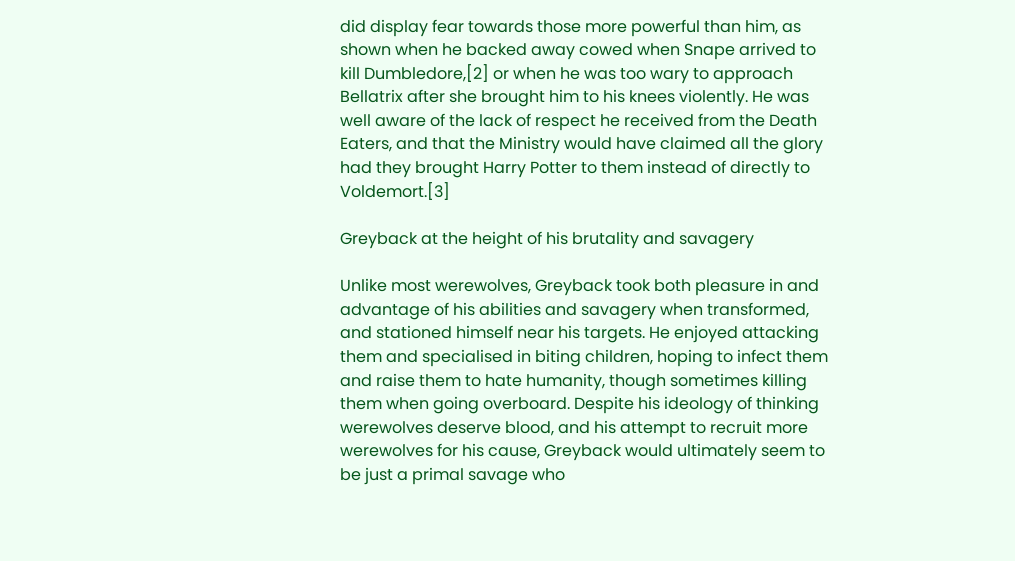did display fear towards those more powerful than him, as shown when he backed away cowed when Snape arrived to kill Dumbledore,[2] or when he was too wary to approach Bellatrix after she brought him to his knees violently. He was well aware of the lack of respect he received from the Death Eaters, and that the Ministry would have claimed all the glory had they brought Harry Potter to them instead of directly to Voldemort.[3]

Greyback at the height of his brutality and savagery

Unlike most werewolves, Greyback took both pleasure in and advantage of his abilities and savagery when transformed, and stationed himself near his targets. He enjoyed attacking them and specialised in biting children, hoping to infect them and raise them to hate humanity, though sometimes killing them when going overboard. Despite his ideology of thinking werewolves deserve blood, and his attempt to recruit more werewolves for his cause, Greyback would ultimately seem to be just a primal savage who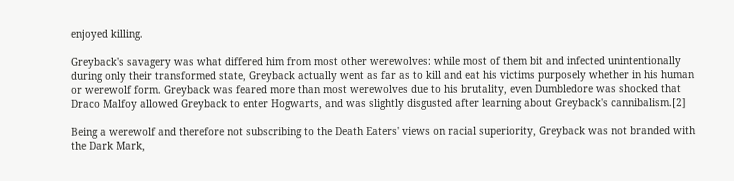enjoyed killing.

Greyback's savagery was what differed him from most other werewolves: while most of them bit and infected unintentionally during only their transformed state, Greyback actually went as far as to kill and eat his victims purposely whether in his human or werewolf form. Greyback was feared more than most werewolves due to his brutality, even Dumbledore was shocked that Draco Malfoy allowed Greyback to enter Hogwarts, and was slightly disgusted after learning about Greyback's cannibalism.[2]

Being a werewolf and therefore not subscribing to the Death Eaters' views on racial superiority, Greyback was not branded with the Dark Mark,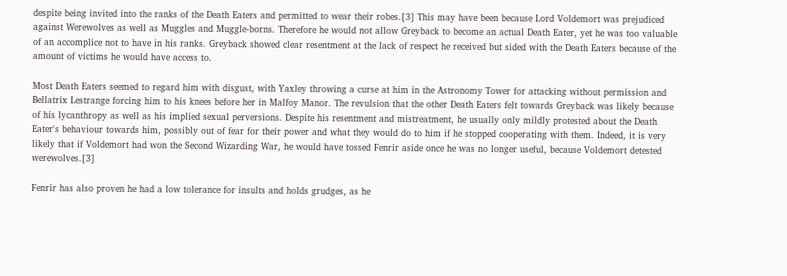despite being invited into the ranks of the Death Eaters and permitted to wear their robes.[3] This may have been because Lord Voldemort was prejudiced against Werewolves as well as Muggles and Muggle-borns. Therefore he would not allow Greyback to become an actual Death Eater, yet he was too valuable of an accomplice not to have in his ranks. Greyback showed clear resentment at the lack of respect he received but sided with the Death Eaters because of the amount of victims he would have access to.

Most Death Eaters seemed to regard him with disgust, with Yaxley throwing a curse at him in the Astronomy Tower for attacking without permission and Bellatrix Lestrange forcing him to his knees before her in Malfoy Manor. The revulsion that the other Death Eaters felt towards Greyback was likely because of his lycanthropy as well as his implied sexual perversions. Despite his resentment and mistreatment, he usually only mildly protested about the Death Eater's behaviour towards him, possibly out of fear for their power and what they would do to him if he stopped cooperating with them. Indeed, it is very likely that if Voldemort had won the Second Wizarding War, he would have tossed Fenrir aside once he was no longer useful, because Voldemort detested werewolves.[3]

Fenrir has also proven he had a low tolerance for insults and holds grudges, as he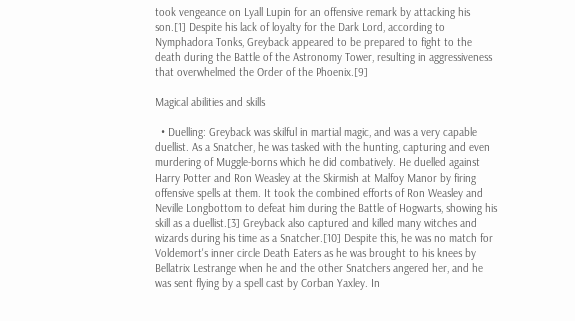took vengeance on Lyall Lupin for an offensive remark by attacking his son.[1] Despite his lack of loyalty for the Dark Lord, according to Nymphadora Tonks, Greyback appeared to be prepared to fight to the death during the Battle of the Astronomy Tower, resulting in aggressiveness that overwhelmed the Order of the Phoenix.[9]

Magical abilities and skills

  • Duelling: Greyback was skilful in martial magic, and was a very capable duellist. As a Snatcher, he was tasked with the hunting, capturing and even murdering of Muggle-borns which he did combatively. He duelled against Harry Potter and Ron Weasley at the Skirmish at Malfoy Manor by firing offensive spells at them. It took the combined efforts of Ron Weasley and Neville Longbottom to defeat him during the Battle of Hogwarts, showing his skill as a duellist.[3] Greyback also captured and killed many witches and wizards during his time as a Snatcher.[10] Despite this, he was no match for Voldemort's inner circle Death Eaters as he was brought to his knees by Bellatrix Lestrange when he and the other Snatchers angered her, and he was sent flying by a spell cast by Corban Yaxley. In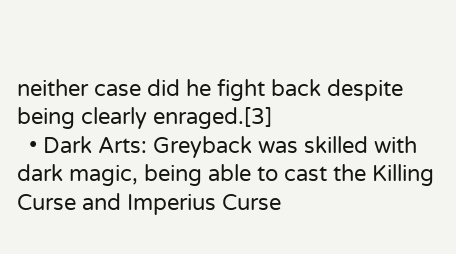neither case did he fight back despite being clearly enraged.[3]
  • Dark Arts: Greyback was skilled with dark magic, being able to cast the Killing Curse and Imperius Curse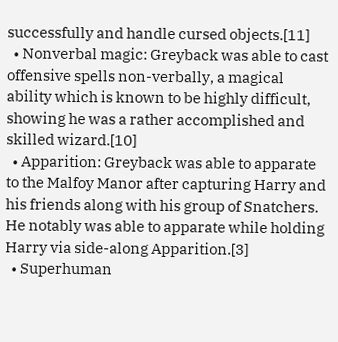successfully and handle cursed objects.[11]
  • Nonverbal magic: Greyback was able to cast offensive spells non-verbally, a magical ability which is known to be highly difficult, showing he was a rather accomplished and skilled wizard.[10]
  • Apparition: Greyback was able to apparate to the Malfoy Manor after capturing Harry and his friends along with his group of Snatchers. He notably was able to apparate while holding Harry via side-along Apparition.[3]
  • Superhuman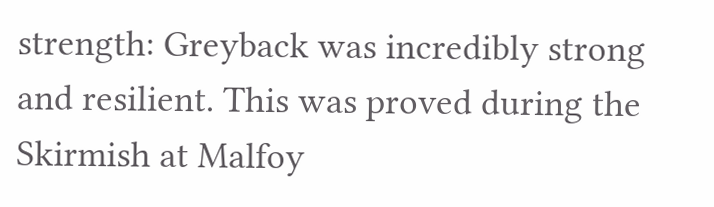strength: Greyback was incredibly strong and resilient. This was proved during the Skirmish at Malfoy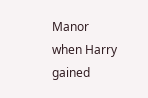Manor when Harry gained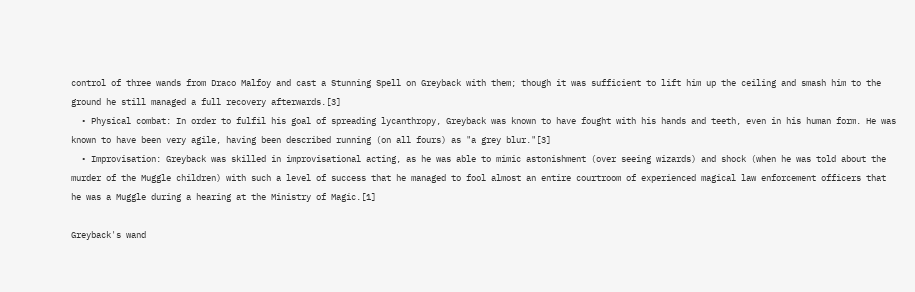control of three wands from Draco Malfoy and cast a Stunning Spell on Greyback with them; though it was sufficient to lift him up the ceiling and smash him to the ground he still managed a full recovery afterwards.[3]
  • Physical combat: In order to fulfil his goal of spreading lycanthropy, Greyback was known to have fought with his hands and teeth, even in his human form. He was known to have been very agile, having been described running (on all fours) as "a grey blur."[3]
  • Improvisation: Greyback was skilled in improvisational acting, as he was able to mimic astonishment (over seeing wizards) and shock (when he was told about the murder of the Muggle children) with such a level of success that he managed to fool almost an entire courtroom of experienced magical law enforcement officers that he was a Muggle during a hearing at the Ministry of Magic.[1]

Greyback's wand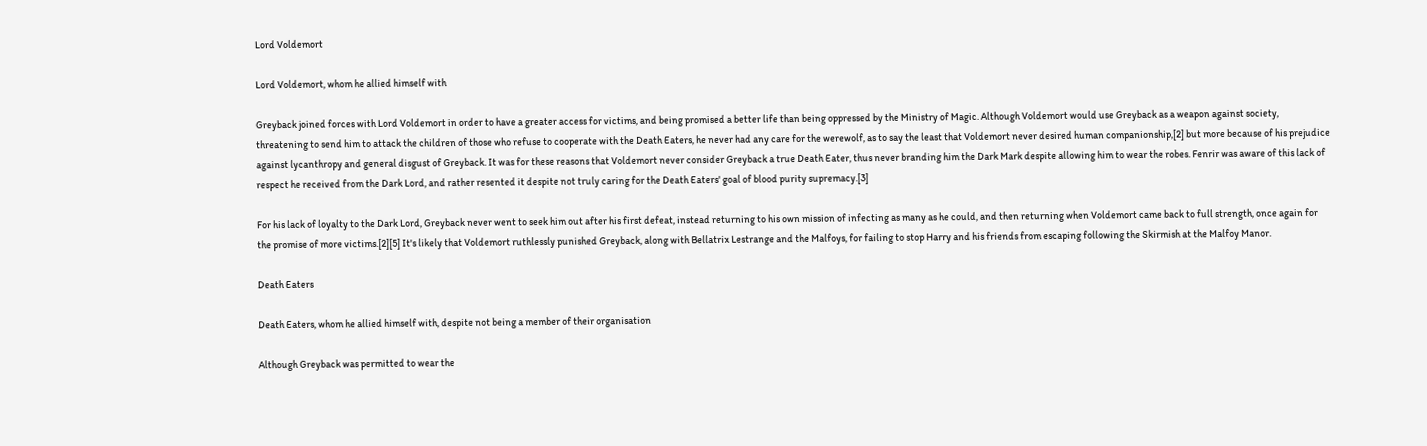Lord Voldemort

Lord Voldemort, whom he allied himself with

Greyback joined forces with Lord Voldemort in order to have a greater access for victims, and being promised a better life than being oppressed by the Ministry of Magic. Although Voldemort would use Greyback as a weapon against society, threatening to send him to attack the children of those who refuse to cooperate with the Death Eaters, he never had any care for the werewolf, as to say the least that Voldemort never desired human companionship,[2] but more because of his prejudice against lycanthropy and general disgust of Greyback. It was for these reasons that Voldemort never consider Greyback a true Death Eater, thus never branding him the Dark Mark despite allowing him to wear the robes. Fenrir was aware of this lack of respect he received from the Dark Lord, and rather resented it despite not truly caring for the Death Eaters' goal of blood purity supremacy.[3]

For his lack of loyalty to the Dark Lord, Greyback never went to seek him out after his first defeat, instead returning to his own mission of infecting as many as he could, and then returning when Voldemort came back to full strength, once again for the promise of more victims.[2][5] It's likely that Voldemort ruthlessly punished Greyback, along with Bellatrix Lestrange and the Malfoys, for failing to stop Harry and his friends from escaping following the Skirmish at the Malfoy Manor.

Death Eaters

Death Eaters, whom he allied himself with, despite not being a member of their organisation

Although Greyback was permitted to wear the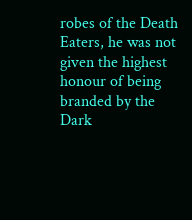robes of the Death Eaters, he was not given the highest honour of being branded by the Dark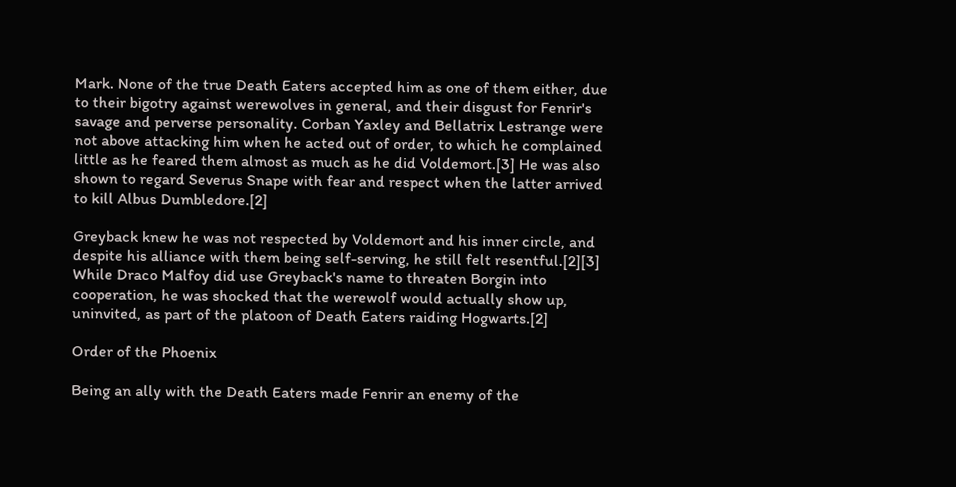Mark. None of the true Death Eaters accepted him as one of them either, due to their bigotry against werewolves in general, and their disgust for Fenrir's savage and perverse personality. Corban Yaxley and Bellatrix Lestrange were not above attacking him when he acted out of order, to which he complained little as he feared them almost as much as he did Voldemort.[3] He was also shown to regard Severus Snape with fear and respect when the latter arrived to kill Albus Dumbledore.[2]

Greyback knew he was not respected by Voldemort and his inner circle, and despite his alliance with them being self-serving, he still felt resentful.[2][3] While Draco Malfoy did use Greyback's name to threaten Borgin into cooperation, he was shocked that the werewolf would actually show up, uninvited, as part of the platoon of Death Eaters raiding Hogwarts.[2]

Order of the Phoenix

Being an ally with the Death Eaters made Fenrir an enemy of the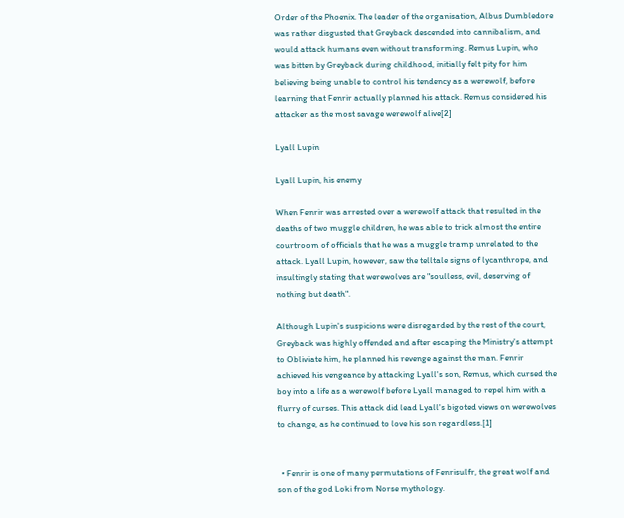Order of the Phoenix. The leader of the organisation, Albus Dumbledore was rather disgusted that Greyback descended into cannibalism, and would attack humans even without transforming. Remus Lupin, who was bitten by Greyback during childhood, initially felt pity for him believing being unable to control his tendency as a werewolf, before learning that Fenrir actually planned his attack. Remus considered his attacker as the most savage werewolf alive[2]

Lyall Lupin

Lyall Lupin, his enemy

When Fenrir was arrested over a werewolf attack that resulted in the deaths of two muggle children, he was able to trick almost the entire courtroom of officials that he was a muggle tramp unrelated to the attack. Lyall Lupin, however, saw the telltale signs of lycanthrope, and insultingly stating that werewolves are "soulless, evil, deserving of nothing but death".

Although Lupin's suspicions were disregarded by the rest of the court, Greyback was highly offended and after escaping the Ministry's attempt to Obliviate him, he planned his revenge against the man. Fenrir achieved his vengeance by attacking Lyall's son, Remus, which cursed the boy into a life as a werewolf before Lyall managed to repel him with a flurry of curses. This attack did lead Lyall's bigoted views on werewolves to change, as he continued to love his son regardless.[1]


  • Fenrir is one of many permutations of Fenrisulfr, the great wolf and son of the god Loki from Norse mythology.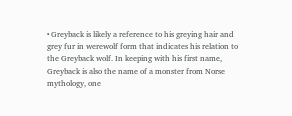• Greyback is likely a reference to his greying hair and grey fur in werewolf form that indicates his relation to the Greyback wolf. In keeping with his first name, Greyback is also the name of a monster from Norse mythology, one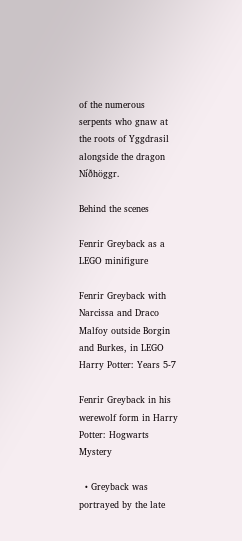of the numerous serpents who gnaw at the roots of Yggdrasil alongside the dragon Níðhöggr.

Behind the scenes

Fenrir Greyback as a LEGO minifigure

Fenrir Greyback with Narcissa and Draco Malfoy outside Borgin and Burkes, in LEGO Harry Potter: Years 5-7

Fenrir Greyback in his werewolf form in Harry Potter: Hogwarts Mystery

  • Greyback was portrayed by the late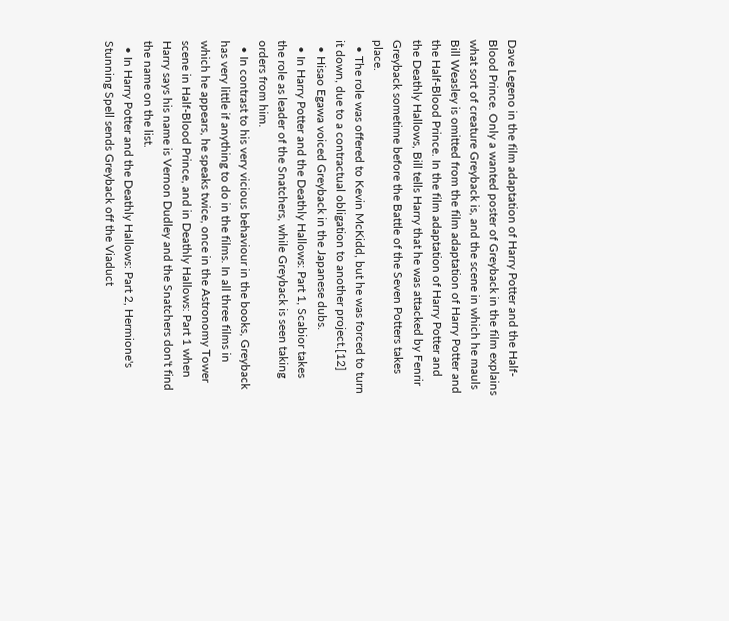Dave Legeno in the film adaptation of Harry Potter and the Half-Blood Prince. Only a wanted poster of Greyback in the film explains what sort of creature Greyback is, and the scene in which he mauls Bill Weasley is omitted from the film adaptation of Harry Potter and the Half-Blood Prince. In the film adaptation of Harry Potter and the Deathly Hallows, Bill tells Harry that he was attacked by Fenrir Greyback sometime before the Battle of the Seven Potters takes place.
  • The role was offered to Kevin McKidd, but he was forced to turn it down, due to a contractual obligation to another project.[12]
  • Hisao Egawa voiced Greyback in the Japanese dubs.
  • In Harry Potter and the Deathly Hallows: Part 1, Scabior takes the role as leader of the Snatchers, while Greyback is seen taking orders from him.
  • In contrast to his very vicious behaviour in the books, Greyback has very little if anything to do in the films. In all three films in which he appears, he speaks twice, once in the Astronomy Tower scene in Half-Blood Prince, and in Deathly Hallows: Part 1 when Harry says his name is Vernon Dudley and the Snatchers don't find the name on the list.
  • In Harry Potter and the Deathly Hallows: Part 2, Hermione's Stunning Spell sends Greyback off the Viaduct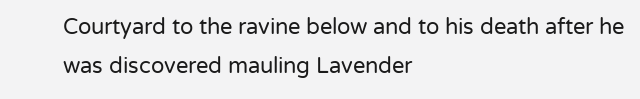Courtyard to the ravine below and to his death after he was discovered mauling Lavender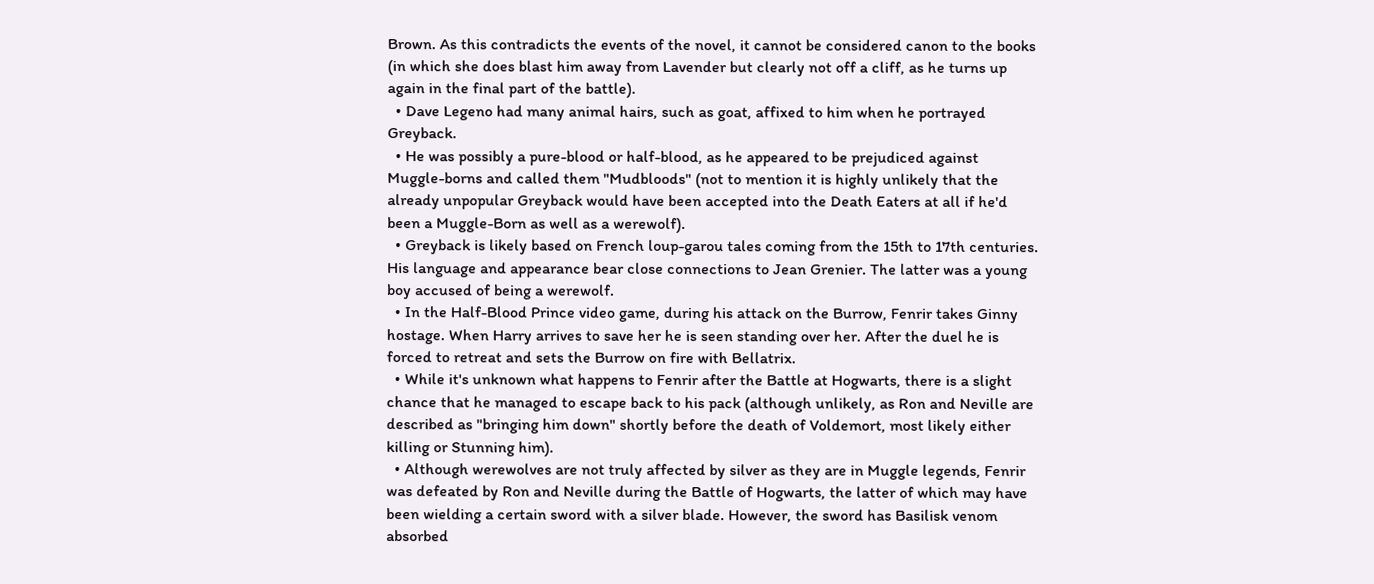Brown. As this contradicts the events of the novel, it cannot be considered canon to the books (in which she does blast him away from Lavender but clearly not off a cliff, as he turns up again in the final part of the battle).
  • Dave Legeno had many animal hairs, such as goat, affixed to him when he portrayed Greyback.
  • He was possibly a pure-blood or half-blood, as he appeared to be prejudiced against Muggle-borns and called them "Mudbloods" (not to mention it is highly unlikely that the already unpopular Greyback would have been accepted into the Death Eaters at all if he'd been a Muggle-Born as well as a werewolf).
  • Greyback is likely based on French loup-garou tales coming from the 15th to 17th centuries. His language and appearance bear close connections to Jean Grenier. The latter was a young boy accused of being a werewolf.
  • In the Half-Blood Prince video game, during his attack on the Burrow, Fenrir takes Ginny hostage. When Harry arrives to save her he is seen standing over her. After the duel he is forced to retreat and sets the Burrow on fire with Bellatrix.
  • While it's unknown what happens to Fenrir after the Battle at Hogwarts, there is a slight chance that he managed to escape back to his pack (although unlikely, as Ron and Neville are described as "bringing him down" shortly before the death of Voldemort, most likely either killing or Stunning him).
  • Although werewolves are not truly affected by silver as they are in Muggle legends, Fenrir was defeated by Ron and Neville during the Battle of Hogwarts, the latter of which may have been wielding a certain sword with a silver blade. However, the sword has Basilisk venom absorbed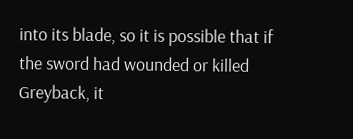into its blade, so it is possible that if the sword had wounded or killed Greyback, it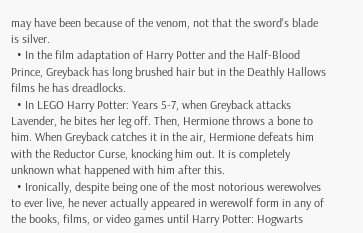may have been because of the venom, not that the sword's blade is silver.
  • In the film adaptation of Harry Potter and the Half-Blood Prince, Greyback has long brushed hair but in the Deathly Hallows films he has dreadlocks.
  • In LEGO Harry Potter: Years 5-7, when Greyback attacks Lavender, he bites her leg off. Then, Hermione throws a bone to him. When Greyback catches it in the air, Hermione defeats him with the Reductor Curse, knocking him out. It is completely unknown what happened with him after this.
  • Ironically, despite being one of the most notorious werewolves to ever live, he never actually appeared in werewolf form in any of the books, films, or video games until Harry Potter: Hogwarts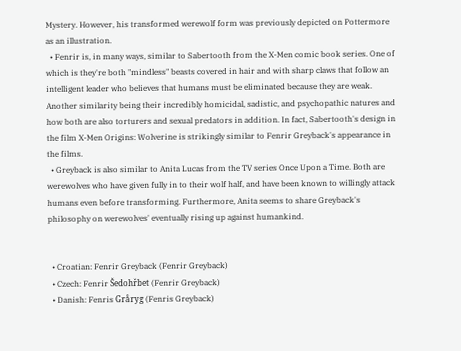Mystery. However, his transformed werewolf form was previously depicted on Pottermore as an illustration.
  • Fenrir is, in many ways, similar to Sabertooth from the X-Men comic book series. One of which is they're both "mindless" beasts covered in hair and with sharp claws that follow an intelligent leader who believes that humans must be eliminated because they are weak. Another similarity being their incredibly homicidal, sadistic, and psychopathic natures and how both are also torturers and sexual predators in addition. In fact, Sabertooth's design in the film X-Men Origins: Wolverine is strikingly similar to Fenrir Greyback's appearance in the films.
  • Greyback is also similar to Anita Lucas from the TV series Once Upon a Time. Both are werewolves who have given fully in to their wolf half, and have been known to willingly attack humans even before transforming. Furthermore, Anita seems to share Greyback's philosophy on werewolves' eventually rising up against humankind.


  • Croatian: Fenrir Greyback (Fenrir Greyback)
  • Czech: Fenrir Šedohřbet (Fenrir Greyback)
  • Danish: Fenris Gråryg (Fenris Greyback)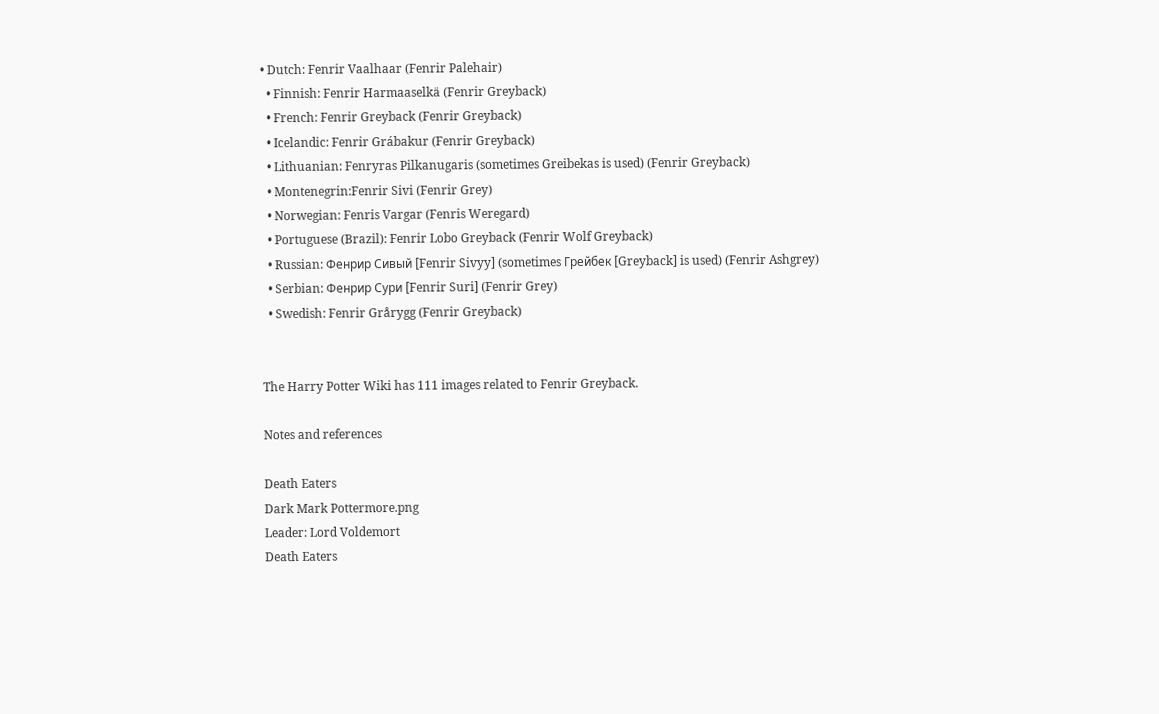• Dutch: Fenrir Vaalhaar (Fenrir Palehair)
  • Finnish: Fenrir Harmaaselkä (Fenrir Greyback)
  • French: Fenrir Greyback (Fenrir Greyback)
  • Icelandic: Fenrir Grábakur (Fenrir Greyback)
  • Lithuanian: Fenryras Pilkanugaris (sometimes Greibekas is used) (Fenrir Greyback)
  • Montenegrin:Fenrir Sivi (Fenrir Grey)
  • Norwegian: Fenris Vargar (Fenris Weregard)
  • Portuguese (Brazil): Fenrir Lobo Greyback (Fenrir Wolf Greyback)
  • Russian: Фенрир Сивый [Fenrir Sivyy] (sometimes Грейбек [Greyback] is used) (Fenrir Ashgrey)
  • Serbian: Фенрир Сури [Fenrir Suri] (Fenrir Grey)
  • Swedish: Fenrir Grårygg (Fenrir Greyback)


The Harry Potter Wiki has 111 images related to Fenrir Greyback.

Notes and references

Death Eaters
Dark Mark Pottermore.png
Leader: Lord Voldemort
Death Eaters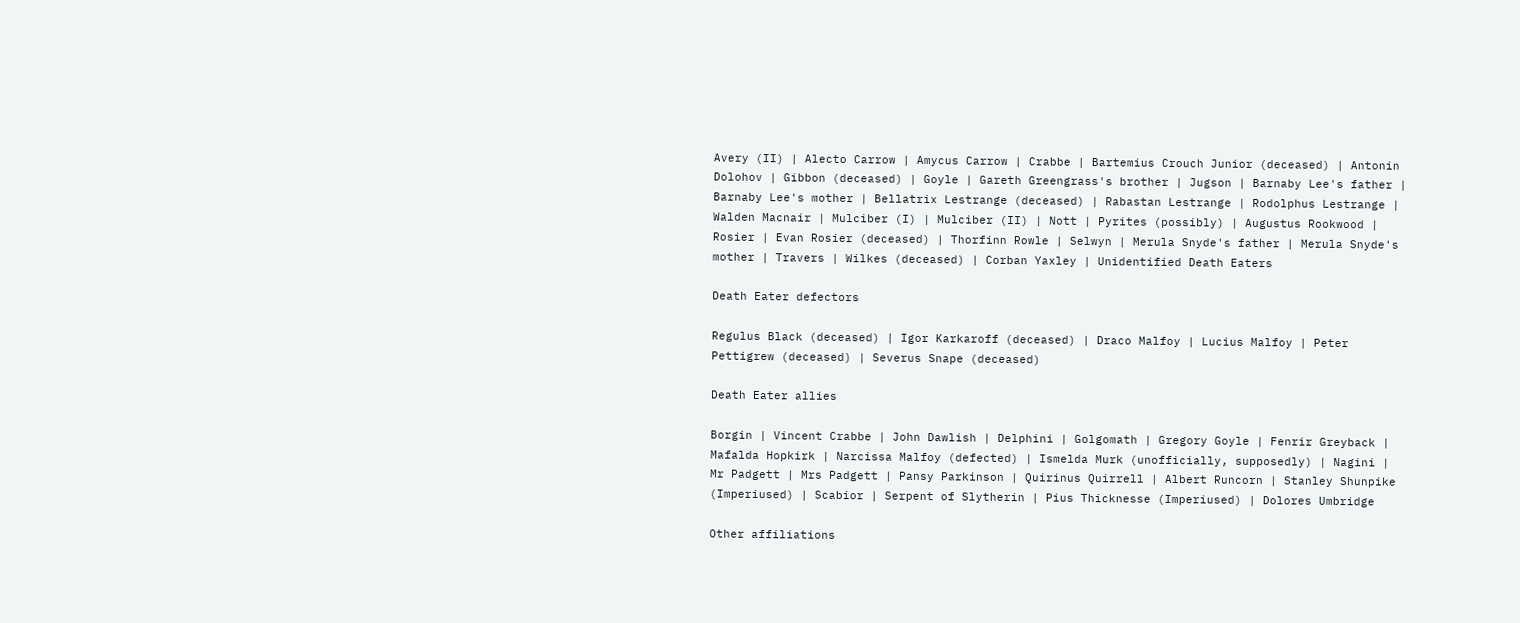Avery (II) | Alecto Carrow | Amycus Carrow | Crabbe | Bartemius Crouch Junior (deceased) | Antonin Dolohov | Gibbon (deceased) | Goyle | Gareth Greengrass's brother | Jugson | Barnaby Lee's father | Barnaby Lee's mother | Bellatrix Lestrange (deceased) | Rabastan Lestrange | Rodolphus Lestrange | Walden Macnair | Mulciber (I) | Mulciber (II) | Nott | Pyrites (possibly) | Augustus Rookwood | Rosier | Evan Rosier (deceased) | Thorfinn Rowle | Selwyn | Merula Snyde's father | Merula Snyde's mother | Travers | Wilkes (deceased) | Corban Yaxley | Unidentified Death Eaters

Death Eater defectors

Regulus Black (deceased) | Igor Karkaroff (deceased) | Draco Malfoy | Lucius Malfoy | Peter Pettigrew (deceased) | Severus Snape (deceased)

Death Eater allies

Borgin | Vincent Crabbe | John Dawlish | Delphini | Golgomath | Gregory Goyle | Fenrir Greyback | Mafalda Hopkirk | Narcissa Malfoy (defected) | Ismelda Murk (unofficially, supposedly) | Nagini | Mr Padgett | Mrs Padgett | Pansy Parkinson | Quirinus Quirrell | Albert Runcorn | Stanley Shunpike (Imperiused) | Scabior | Serpent of Slytherin | Pius Thicknesse (Imperiused) | Dolores Umbridge

Other affiliations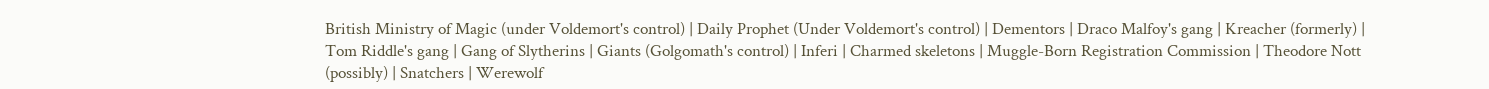British Ministry of Magic (under Voldemort's control) | Daily Prophet (Under Voldemort's control) | Dementors | Draco Malfoy's gang | Kreacher (formerly) | Tom Riddle's gang | Gang of Slytherins | Giants (Golgomath's control) | Inferi | Charmed skeletons | Muggle-Born Registration Commission | Theodore Nott (possibly) | Snatchers | Werewolf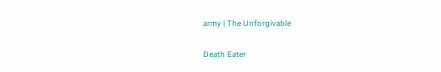army | The Unforgivable

Death Eater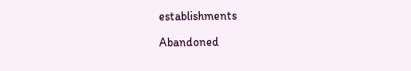establishments

Abandoned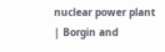nuclear power plant | Borgin and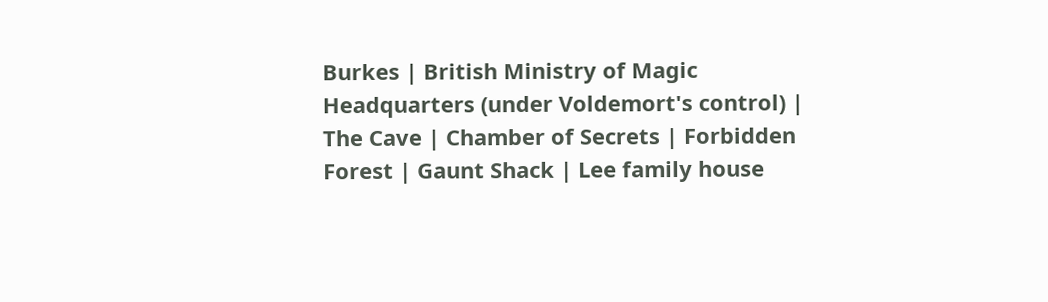Burkes | British Ministry of Magic Headquarters (under Voldemort's control) | The Cave | Chamber of Secrets | Forbidden Forest | Gaunt Shack | Lee family house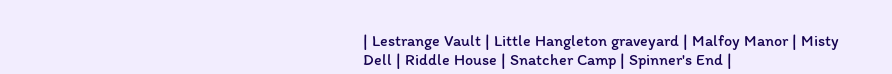| Lestrange Vault | Little Hangleton graveyard | Malfoy Manor | Misty Dell | Riddle House | Snatcher Camp | Spinner's End |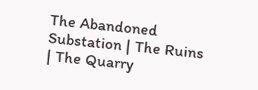The Abandoned Substation | The Ruins | The Quarry